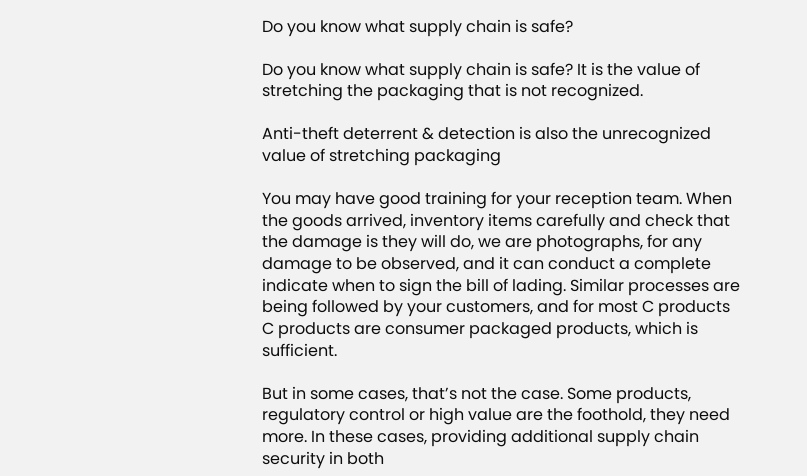Do you know what supply chain is safe?

Do you know what supply chain is safe? It is the value of stretching the packaging that is not recognized.

Anti-theft deterrent & detection is also the unrecognized value of stretching packaging

You may have good training for your reception team. When the goods arrived, inventory items carefully and check that the damage is they will do, we are photographs, for any damage to be observed, and it can conduct a complete indicate when to sign the bill of lading. Similar processes are being followed by your customers, and for most C products C products are consumer packaged products, which is sufficient.

But in some cases, that’s not the case. Some products, regulatory control or high value are the foothold, they need more. In these cases, providing additional supply chain security in both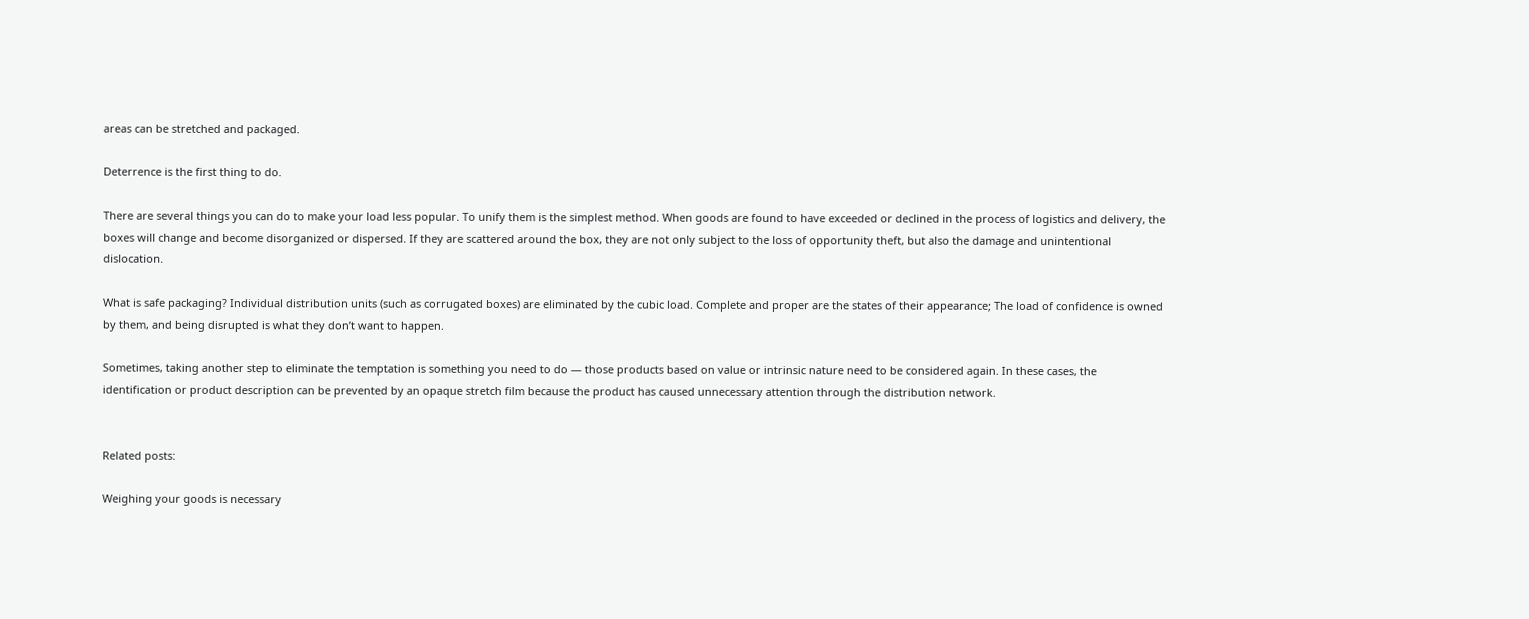areas can be stretched and packaged.

Deterrence is the first thing to do.

There are several things you can do to make your load less popular. To unify them is the simplest method. When goods are found to have exceeded or declined in the process of logistics and delivery, the boxes will change and become disorganized or dispersed. If they are scattered around the box, they are not only subject to the loss of opportunity theft, but also the damage and unintentional dislocation.

What is safe packaging? Individual distribution units (such as corrugated boxes) are eliminated by the cubic load. Complete and proper are the states of their appearance; The load of confidence is owned by them, and being disrupted is what they don’t want to happen.

Sometimes, taking another step to eliminate the temptation is something you need to do — those products based on value or intrinsic nature need to be considered again. In these cases, the identification or product description can be prevented by an opaque stretch film because the product has caused unnecessary attention through the distribution network.


Related posts:

Weighing your goods is necessary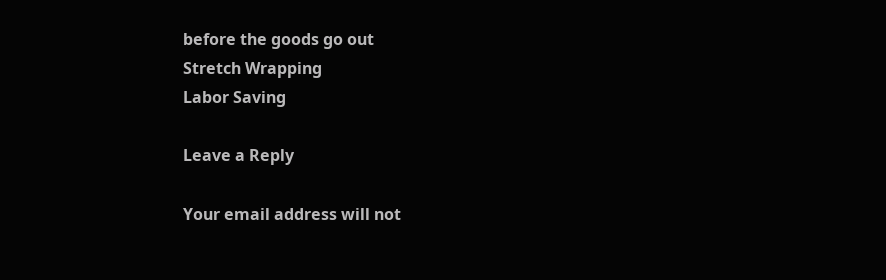before the goods go out
Stretch Wrapping
Labor Saving

Leave a Reply

Your email address will not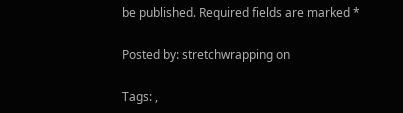be published. Required fields are marked *

Posted by: stretchwrapping on

Tags: ,